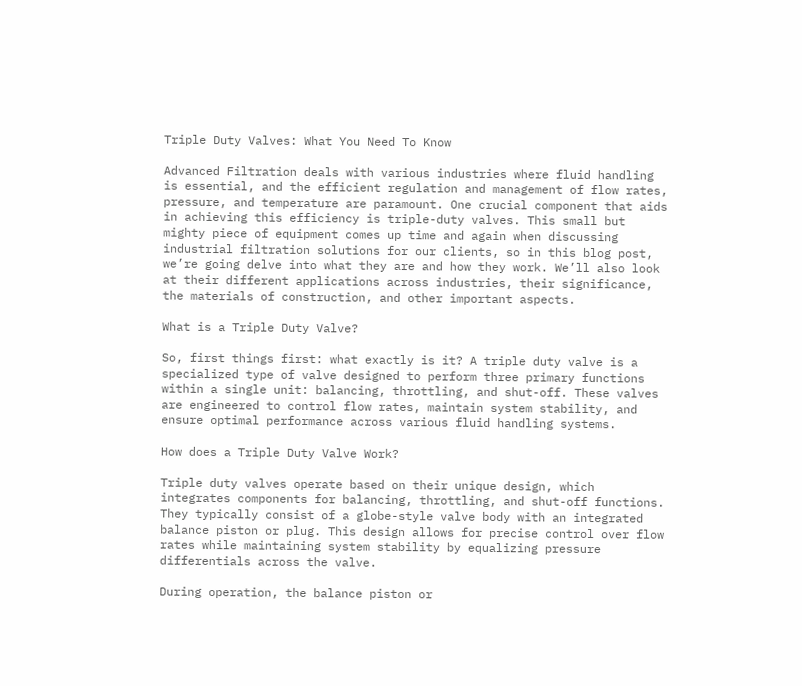Triple Duty Valves: What You Need To Know

Advanced Filtration deals with various industries where fluid handling is essential, and the efficient regulation and management of flow rates, pressure, and temperature are paramount. One crucial component that aids in achieving this efficiency is triple-duty valves. This small but mighty piece of equipment comes up time and again when discussing industrial filtration solutions for our clients, so in this blog post, we’re going delve into what they are and how they work. We’ll also look at their different applications across industries, their significance, the materials of construction, and other important aspects.

What is a Triple Duty Valve?

So, first things first: what exactly is it? A triple duty valve is a specialized type of valve designed to perform three primary functions within a single unit: balancing, throttling, and shut-off. These valves are engineered to control flow rates, maintain system stability, and ensure optimal performance across various fluid handling systems.

How does a Triple Duty Valve Work?

Triple duty valves operate based on their unique design, which integrates components for balancing, throttling, and shut-off functions. They typically consist of a globe-style valve body with an integrated balance piston or plug. This design allows for precise control over flow rates while maintaining system stability by equalizing pressure differentials across the valve.

During operation, the balance piston or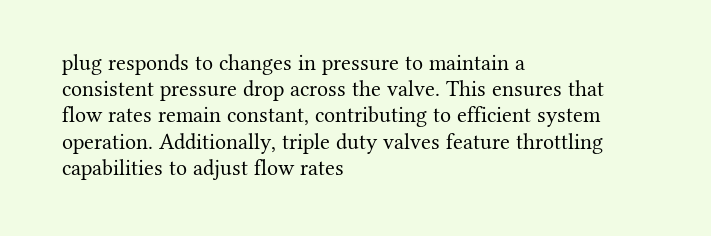plug responds to changes in pressure to maintain a consistent pressure drop across the valve. This ensures that flow rates remain constant, contributing to efficient system operation. Additionally, triple duty valves feature throttling capabilities to adjust flow rates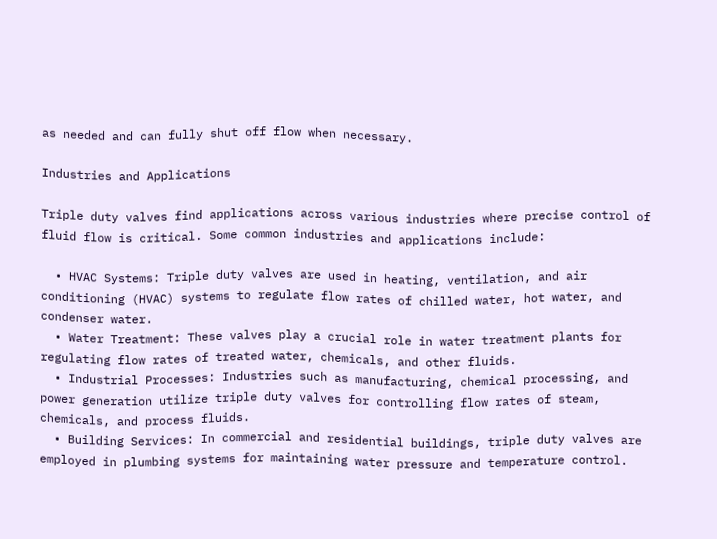as needed and can fully shut off flow when necessary.

Industries and Applications

Triple duty valves find applications across various industries where precise control of fluid flow is critical. Some common industries and applications include:

  • HVAC Systems: Triple duty valves are used in heating, ventilation, and air conditioning (HVAC) systems to regulate flow rates of chilled water, hot water, and condenser water.
  • Water Treatment: These valves play a crucial role in water treatment plants for regulating flow rates of treated water, chemicals, and other fluids.
  • Industrial Processes: Industries such as manufacturing, chemical processing, and power generation utilize triple duty valves for controlling flow rates of steam, chemicals, and process fluids.
  • Building Services: In commercial and residential buildings, triple duty valves are employed in plumbing systems for maintaining water pressure and temperature control.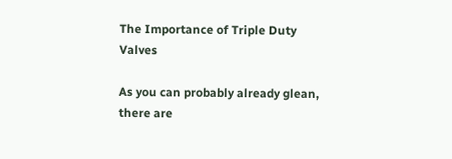The Importance of Triple Duty Valves

As you can probably already glean, there are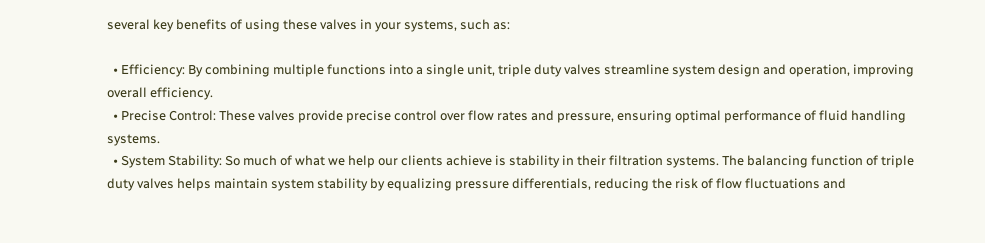several key benefits of using these valves in your systems, such as:

  • Efficiency: By combining multiple functions into a single unit, triple duty valves streamline system design and operation, improving overall efficiency.
  • Precise Control: These valves provide precise control over flow rates and pressure, ensuring optimal performance of fluid handling systems.
  • System Stability: So much of what we help our clients achieve is stability in their filtration systems. The balancing function of triple duty valves helps maintain system stability by equalizing pressure differentials, reducing the risk of flow fluctuations and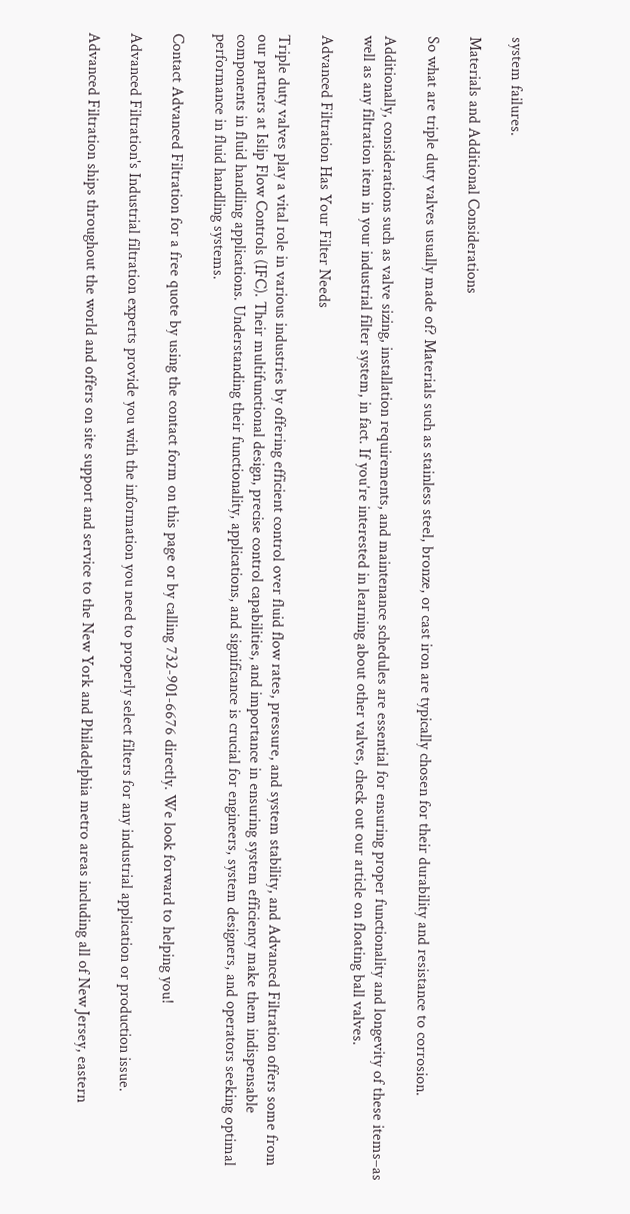system failures.

Materials and Additional Considerations

So what are triple duty valves usually made of? Materials such as stainless steel, bronze, or cast iron are typically chosen for their durability and resistance to corrosion.

Additionally, considerations such as valve sizing, installation requirements, and maintenance schedules are essential for ensuring proper functionality and longevity of these items–as well as any filtration item in your industrial filter system, in fact. If you’re interested in learning about other valves, check out our article on floating ball valves.

Advanced Filtration Has Your Filter Needs

Triple duty valves play a vital role in various industries by offering efficient control over fluid flow rates, pressure, and system stability, and Advanced Filtration offers some from our partners at Islip Flow Controls (IFC). Their multifunctional design, precise control capabilities, and importance in ensuring system efficiency make them indispensable components in fluid handling applications. Understanding their functionality, applications, and significance is crucial for engineers, system designers, and operators seeking optimal performance in fluid handling systems.

Contact Advanced Filtration for a free quote by using the contact form on this page or by calling 732-901-6676 directly. We look forward to helping you!

Advanced Filtration's Industrial filtration experts provide you with the information you need to properly select filters for any industrial application or production issue.

Advanced Filtration ships throughout the world and offers on site support and service to the New York and Philadelphia metro areas including all of New Jersey, eastern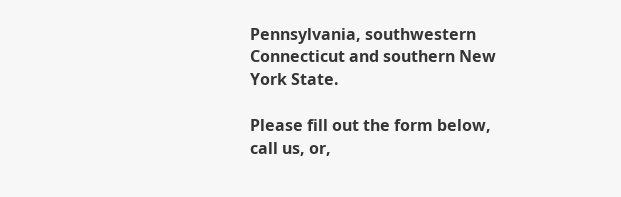Pennsylvania, southwestern Connecticut and southern New York State.

Please fill out the form below, call us, or,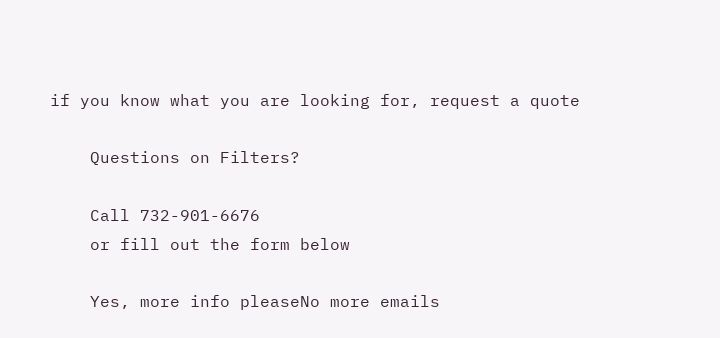if you know what you are looking for, request a quote

    Questions on Filters?

    Call 732-901-6676
    or fill out the form below

    Yes, more info pleaseNo more emails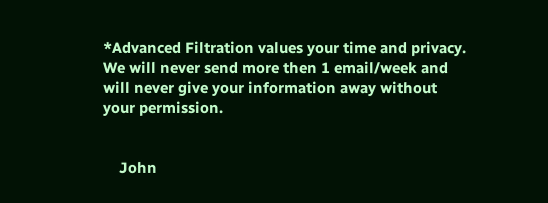*Advanced Filtration values your time and privacy. We will never send more then 1 email/week and will never give your information away without your permission.


    John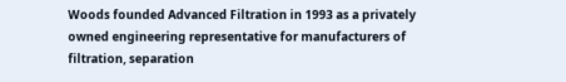Woods founded Advanced Filtration in 1993 as a privately owned engineering representative for manufacturers of filtration, separation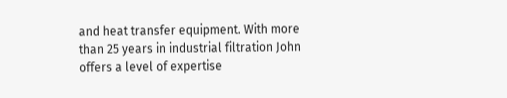and heat transfer equipment. With more than 25 years in industrial filtration John offers a level of expertise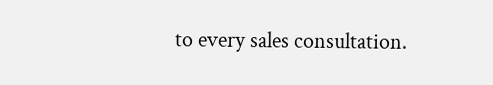to every sales consultation.